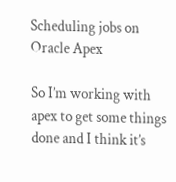Scheduling jobs on Oracle Apex

So I’m working with apex to get some things done and I think it’s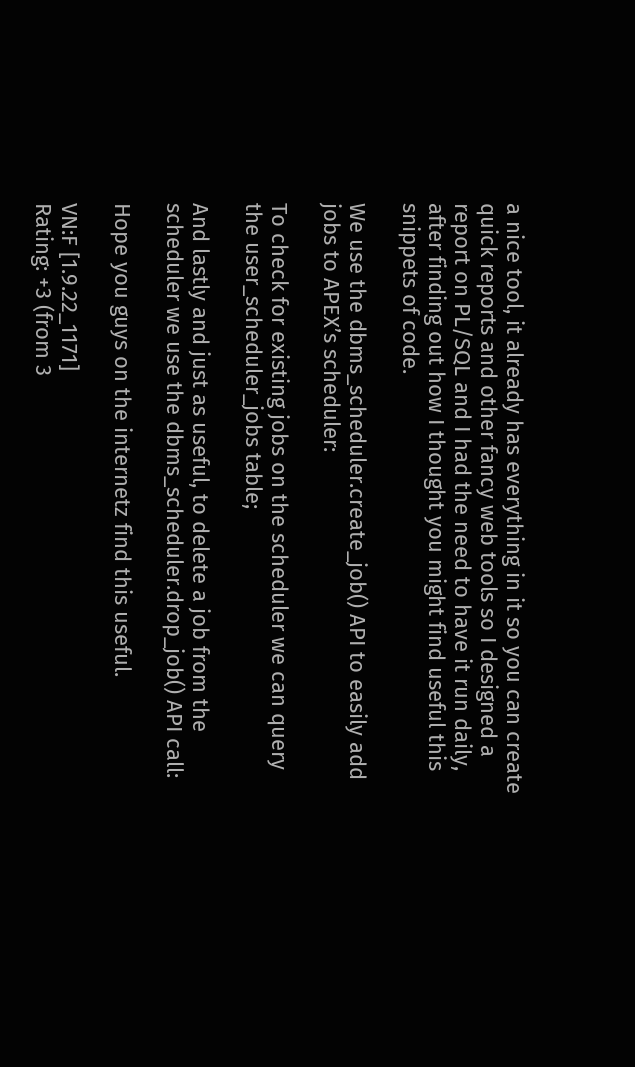a nice tool, it already has everything in it so you can create quick reports and other fancy web tools so I designed a report on PL/SQL and I had the need to have it run daily, after finding out how I thought you might find useful this snippets of code.

We use the dbms_scheduler.create_job() API to easily add jobs to APEX’s scheduler:

To check for existing jobs on the scheduler we can query the user_scheduler_jobs table;

And lastly and just as useful, to delete a job from the scheduler we use the dbms_scheduler.drop_job() API call:

Hope you guys on the internetz find this useful.

VN:F [1.9.22_1171]
Rating: +3 (from 3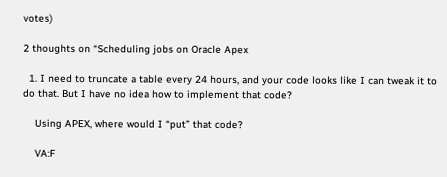votes)

2 thoughts on “Scheduling jobs on Oracle Apex

  1. I need to truncate a table every 24 hours, and your code looks like I can tweak it to do that. But I have no idea how to implement that code?

    Using APEX, where would I “put” that code?

    VA:F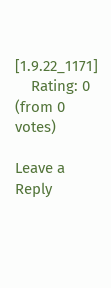[1.9.22_1171]
    Rating: 0 (from 0 votes)

Leave a Reply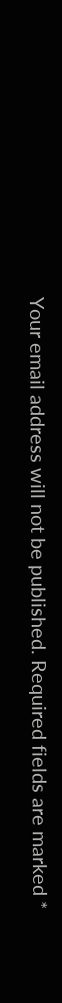Your email address will not be published. Required fields are marked *